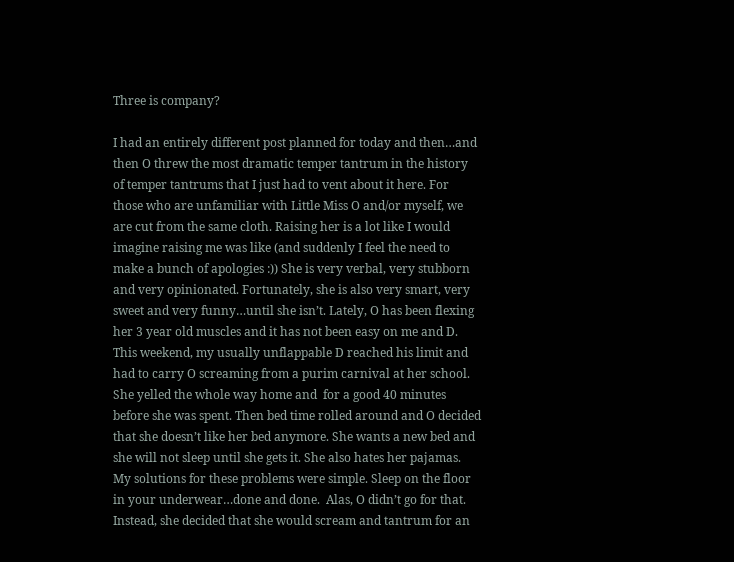Three is company?

I had an entirely different post planned for today and then…and then O threw the most dramatic temper tantrum in the history of temper tantrums that I just had to vent about it here. For those who are unfamiliar with Little Miss O and/or myself, we are cut from the same cloth. Raising her is a lot like I would imagine raising me was like (and suddenly I feel the need to make a bunch of apologies :)) She is very verbal, very stubborn and very opinionated. Fortunately, she is also very smart, very sweet and very funny…until she isn’t. Lately, O has been flexing her 3 year old muscles and it has not been easy on me and D.  This weekend, my usually unflappable D reached his limit and had to carry O screaming from a purim carnival at her school. She yelled the whole way home and  for a good 40 minutes before she was spent. Then bed time rolled around and O decided that she doesn’t like her bed anymore. She wants a new bed and she will not sleep until she gets it. She also hates her pajamas. My solutions for these problems were simple. Sleep on the floor in your underwear…done and done.  Alas, O didn’t go for that. Instead, she decided that she would scream and tantrum for an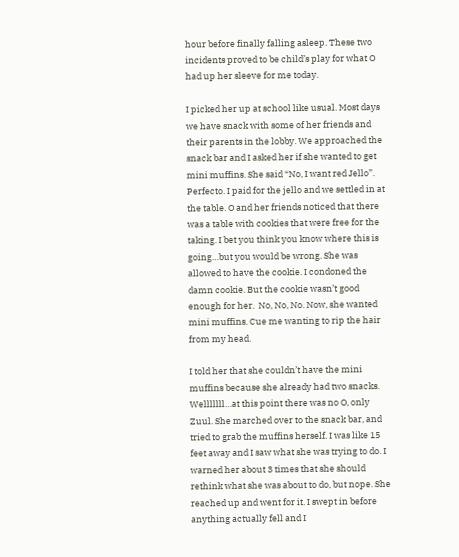hour before finally falling asleep. These two incidents proved to be child’s play for what O had up her sleeve for me today.

I picked her up at school like usual. Most days we have snack with some of her friends and their parents in the lobby. We approached the snack bar and I asked her if she wanted to get mini muffins. She said “No, I want red Jello”. Perfecto. I paid for the jello and we settled in at the table. O and her friends noticed that there was a table with cookies that were free for the taking. I bet you think you know where this is going…but you would be wrong. She was allowed to have the cookie. I condoned the damn cookie. But the cookie wasn’t good enough for her.  No, No, No. Now, she wanted mini muffins. Cue me wanting to rip the hair from my head.

I told her that she couldn’t have the mini muffins because she already had two snacks. Welllllll…at this point there was no O, only Zuul. She marched over to the snack bar, and tried to grab the muffins herself. I was like 15 feet away and I saw what she was trying to do. I warned her about 3 times that she should rethink what she was about to do, but nope. She reached up and went for it. I swept in before anything actually fell and I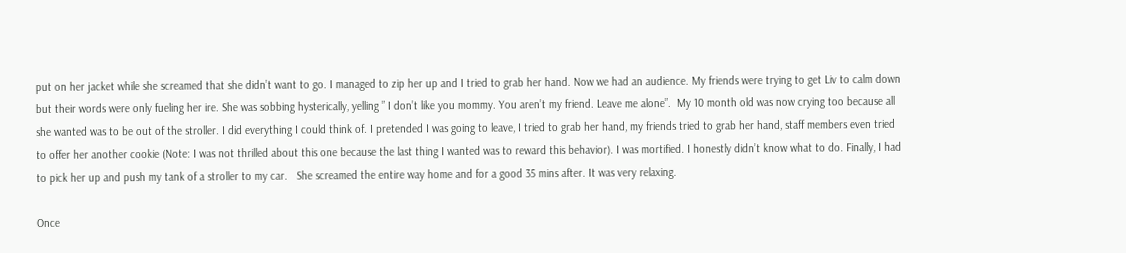put on her jacket while she screamed that she didn’t want to go. I managed to zip her up and I tried to grab her hand. Now we had an audience. My friends were trying to get Liv to calm down but their words were only fueling her ire. She was sobbing hysterically, yelling ” I don’t like you mommy. You aren’t my friend. Leave me alone”.  My 10 month old was now crying too because all she wanted was to be out of the stroller. I did everything I could think of. I pretended I was going to leave, I tried to grab her hand, my friends tried to grab her hand, staff members even tried to offer her another cookie (Note: I was not thrilled about this one because the last thing I wanted was to reward this behavior). I was mortified. I honestly didn’t know what to do. Finally, I had to pick her up and push my tank of a stroller to my car.   She screamed the entire way home and for a good 35 mins after. It was very relaxing.

Once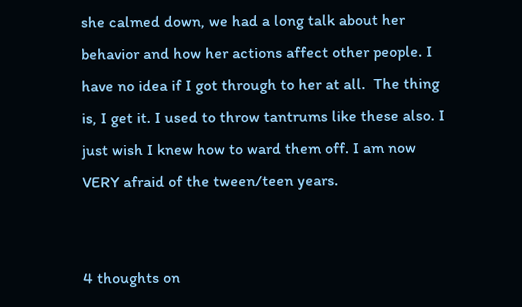she calmed down, we had a long talk about her behavior and how her actions affect other people. I have no idea if I got through to her at all.  The thing is, I get it. I used to throw tantrums like these also. I just wish I knew how to ward them off. I am now VERY afraid of the tween/teen years.


4 thoughts on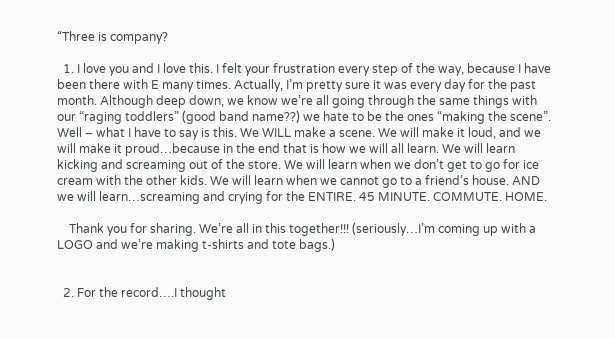“Three is company?

  1. I love you and I love this. I felt your frustration every step of the way, because I have been there with E many times. Actually, I’m pretty sure it was every day for the past month. Although deep down, we know we’re all going through the same things with our “raging toddlers” (good band name??) we hate to be the ones “making the scene”. Well – what I have to say is this. We WILL make a scene. We will make it loud, and we will make it proud…because in the end that is how we will all learn. We will learn kicking and screaming out of the store. We will learn when we don’t get to go for ice cream with the other kids. We will learn when we cannot go to a friend’s house. AND we will learn…screaming and crying for the ENTIRE. 45 MINUTE. COMMUTE. HOME.

    Thank you for sharing. We’re all in this together!!! (seriously…I’m coming up with a LOGO and we’re making t-shirts and tote bags.)


  2. For the record….I thought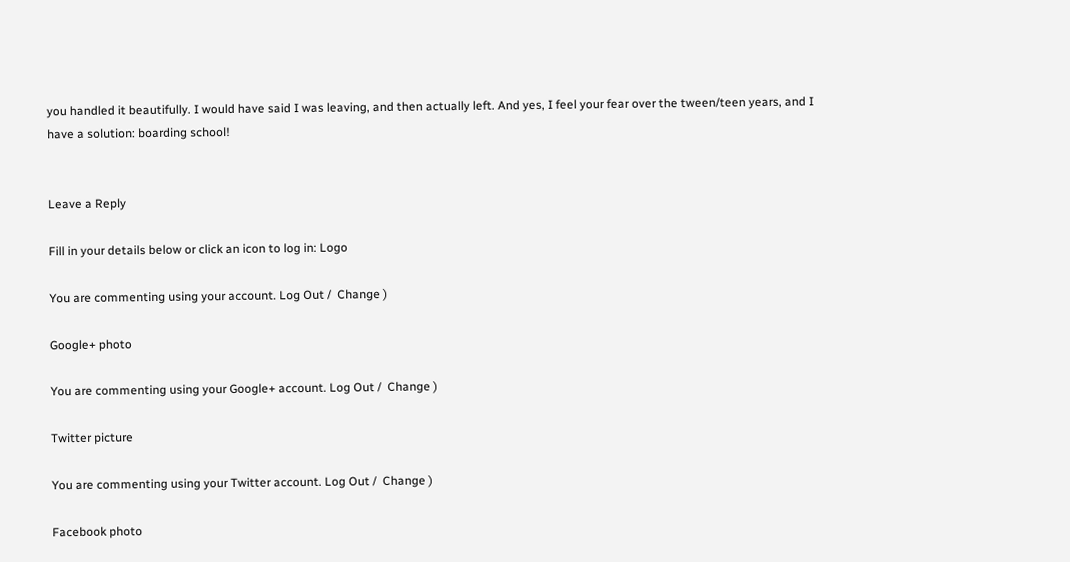you handled it beautifully. I would have said I was leaving, and then actually left. And yes, I feel your fear over the tween/teen years, and I have a solution: boarding school!


Leave a Reply

Fill in your details below or click an icon to log in: Logo

You are commenting using your account. Log Out /  Change )

Google+ photo

You are commenting using your Google+ account. Log Out /  Change )

Twitter picture

You are commenting using your Twitter account. Log Out /  Change )

Facebook photo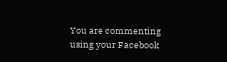You are commenting using your Facebook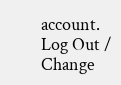account. Log Out /  Change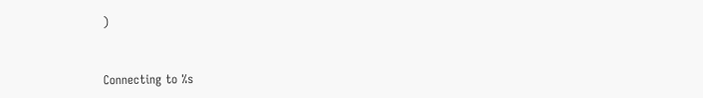)


Connecting to %s